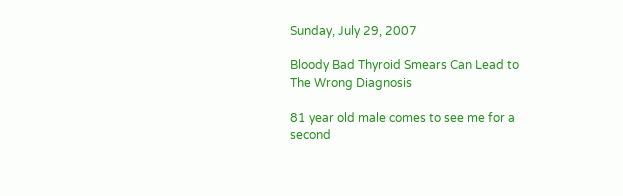Sunday, July 29, 2007

Bloody Bad Thyroid Smears Can Lead to The Wrong Diagnosis

81 year old male comes to see me for a second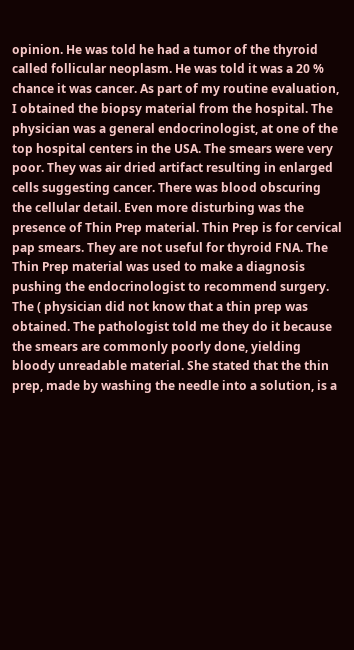opinion. He was told he had a tumor of the thyroid called follicular neoplasm. He was told it was a 20 % chance it was cancer. As part of my routine evaluation, I obtained the biopsy material from the hospital. The physician was a general endocrinologist, at one of the top hospital centers in the USA. The smears were very poor. They was air dried artifact resulting in enlarged cells suggesting cancer. There was blood obscuring the cellular detail. Even more disturbing was the presence of Thin Prep material. Thin Prep is for cervical pap smears. They are not useful for thyroid FNA. The Thin Prep material was used to make a diagnosis pushing the endocrinologist to recommend surgery. The ( physician did not know that a thin prep was obtained. The pathologist told me they do it because the smears are commonly poorly done, yielding bloody unreadable material. She stated that the thin prep, made by washing the needle into a solution, is a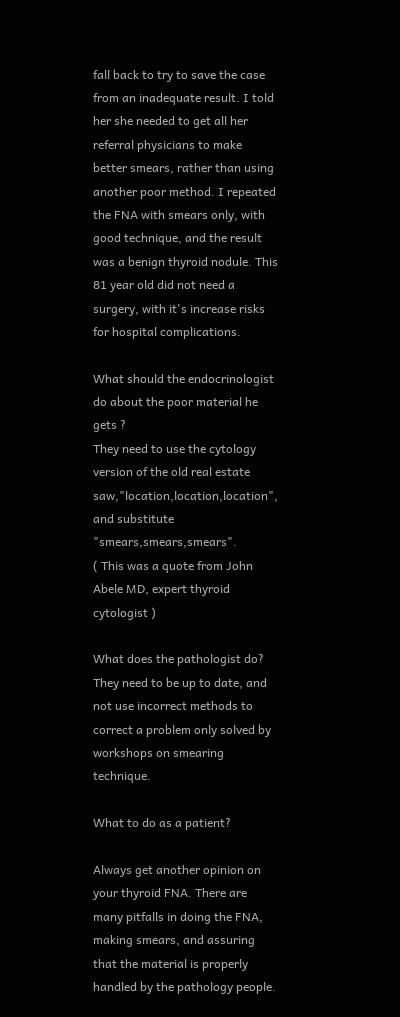fall back to try to save the case from an inadequate result. I told her she needed to get all her referral physicians to make better smears, rather than using another poor method. I repeated the FNA with smears only, with good technique, and the result was a benign thyroid nodule. This 81 year old did not need a surgery, with it's increase risks for hospital complications.

What should the endocrinologist do about the poor material he gets ?
They need to use the cytology version of the old real estate saw,"location,location,location", and substitute "smears,smears,smears".
( This was a quote from John Abele MD, expert thyroid cytologist )

What does the pathologist do?
They need to be up to date, and not use incorrect methods to correct a problem only solved by workshops on smearing technique.

What to do as a patient?

Always get another opinion on your thyroid FNA. There are many pitfalls in doing the FNA, making smears, and assuring that the material is properly handled by the pathology people.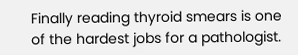Finally reading thyroid smears is one of the hardest jobs for a pathologist.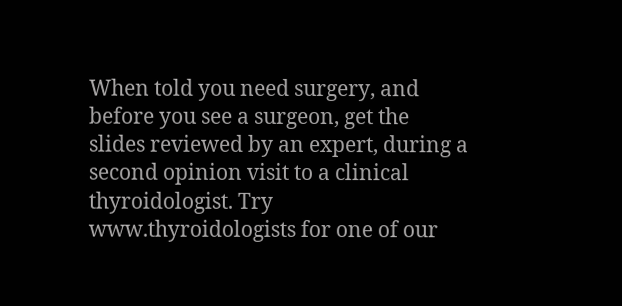When told you need surgery, and before you see a surgeon, get the slides reviewed by an expert, during a second opinion visit to a clinical thyroidologist. Try www.thyroidologists for one of our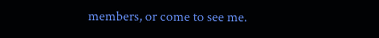members, or come to see me.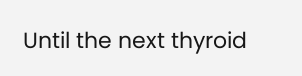Until the next thyroid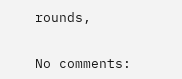rounds,


No comments: